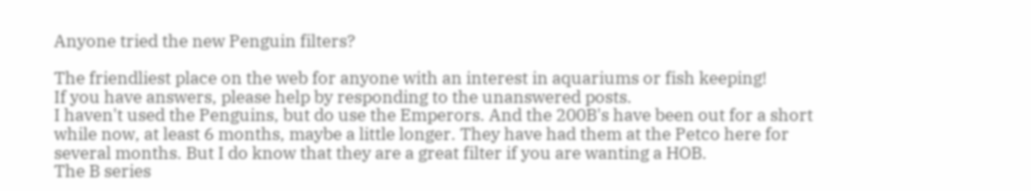Anyone tried the new Penguin filters?

The friendliest place on the web for anyone with an interest in aquariums or fish keeping!
If you have answers, please help by responding to the unanswered posts.
I haven't used the Penguins, but do use the Emperors. And the 200B's have been out for a short while now, at least 6 months, maybe a little longer. They have had them at the Petco here for several months. But I do know that they are a great filter if you are wanting a HOB.
The B series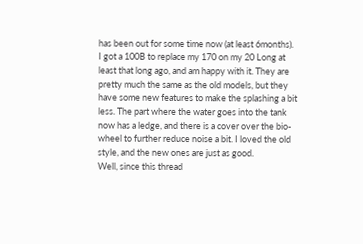has been out for some time now (at least 6months). I got a 100B to replace my 170 on my 20 Long at least that long ago, and am happy with it. They are pretty much the same as the old models, but they have some new features to make the splashing a bit less. The part where the water goes into the tank now has a ledge, and there is a cover over the bio-wheel to further reduce noise a bit. I loved the old style, and the new ones are just as good.
Well, since this thread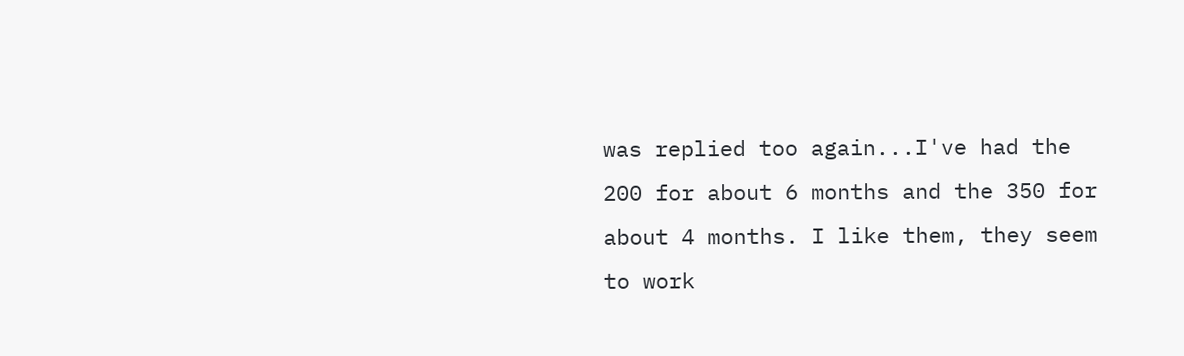was replied too again...I've had the 200 for about 6 months and the 350 for about 4 months. I like them, they seem to work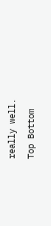really well.
Top Bottom